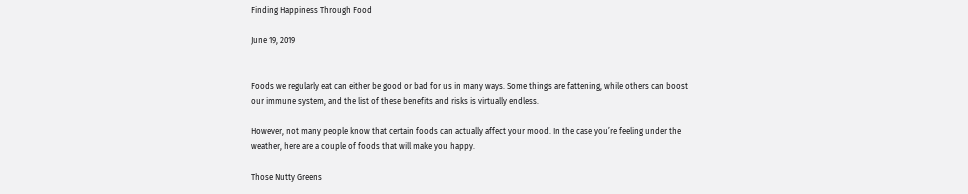Finding Happiness Through Food

June 19, 2019


Foods we regularly eat can either be good or bad for us in many ways. Some things are fattening, while others can boost our immune system, and the list of these benefits and risks is virtually endless.

However, not many people know that certain foods can actually affect your mood. In the case you’re feeling under the weather, here are a couple of foods that will make you happy.

Those Nutty Greens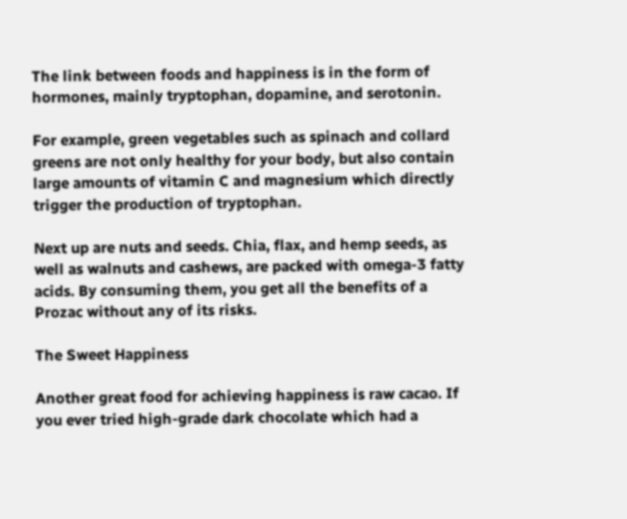The link between foods and happiness is in the form of hormones, mainly tryptophan, dopamine, and serotonin.

For example, green vegetables such as spinach and collard greens are not only healthy for your body, but also contain large amounts of vitamin C and magnesium which directly trigger the production of tryptophan.

Next up are nuts and seeds. Chia, flax, and hemp seeds, as well as walnuts and cashews, are packed with omega-3 fatty acids. By consuming them, you get all the benefits of a Prozac without any of its risks.

The Sweet Happiness

Another great food for achieving happiness is raw cacao. If you ever tried high-grade dark chocolate which had a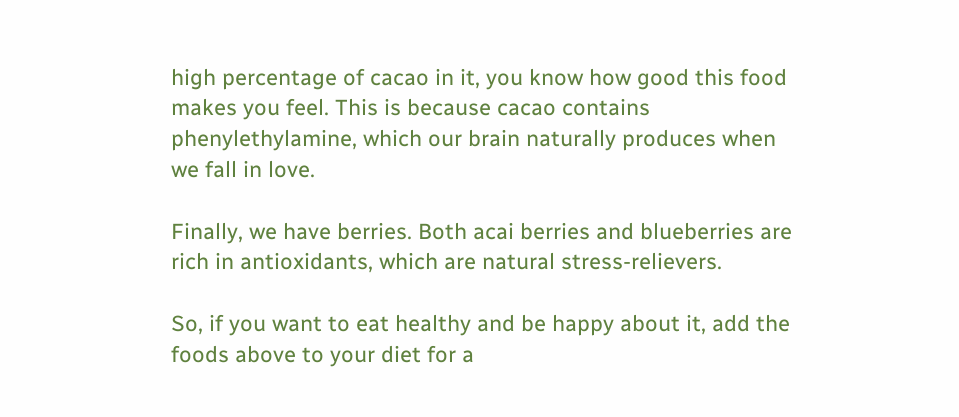high percentage of cacao in it, you know how good this food makes you feel. This is because cacao contains phenylethylamine, which our brain naturally produces when we fall in love.

Finally, we have berries. Both acai berries and blueberries are rich in antioxidants, which are natural stress-relievers.

So, if you want to eat healthy and be happy about it, add the foods above to your diet for a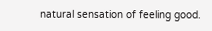natural sensation of feeling good.